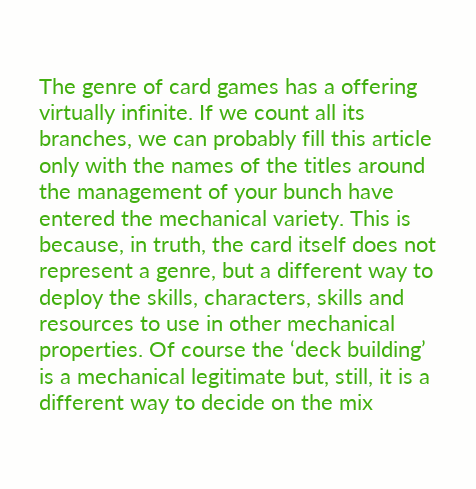The genre of card games has a offering virtually infinite. If we count all its branches, we can probably fill this article only with the names of the titles around the management of your bunch have entered the mechanical variety. This is because, in truth, the card itself does not represent a genre, but a different way to deploy the skills, characters, skills and resources to use in other mechanical properties. Of course the ‘deck building’ is a mechanical legitimate but, still, it is a different way to decide on the mix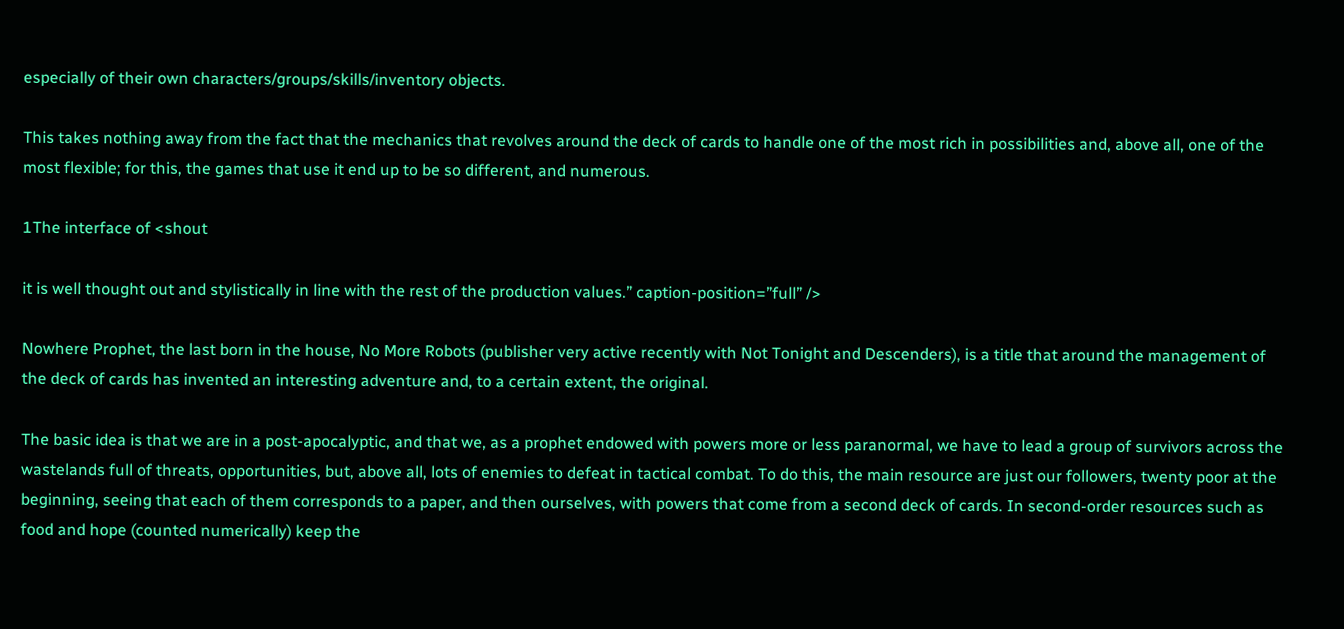especially of their own characters/groups/skills/inventory objects.

This takes nothing away from the fact that the mechanics that revolves around the deck of cards to handle one of the most rich in possibilities and, above all, one of the most flexible; for this, the games that use it end up to be so different, and numerous.

1The interface of <shout

it is well thought out and stylistically in line with the rest of the production values.” caption-position=”full” />

Nowhere Prophet, the last born in the house, No More Robots (publisher very active recently with Not Tonight and Descenders), is a title that around the management of the deck of cards has invented an interesting adventure and, to a certain extent, the original.

The basic idea is that we are in a post-apocalyptic, and that we, as a prophet endowed with powers more or less paranormal, we have to lead a group of survivors across the wastelands full of threats, opportunities, but, above all, lots of enemies to defeat in tactical combat. To do this, the main resource are just our followers, twenty poor at the beginning, seeing that each of them corresponds to a paper, and then ourselves, with powers that come from a second deck of cards. In second-order resources such as food and hope (counted numerically) keep the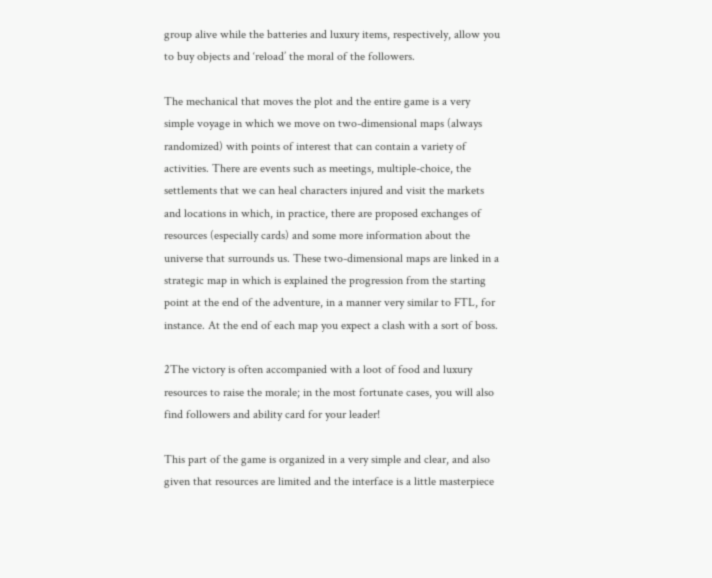group alive while the batteries and luxury items, respectively, allow you to buy objects and ‘reload’ the moral of the followers.

The mechanical that moves the plot and the entire game is a very simple voyage in which we move on two-dimensional maps (always randomized) with points of interest that can contain a variety of activities. There are events such as meetings, multiple-choice, the settlements that we can heal characters injured and visit the markets and locations in which, in practice, there are proposed exchanges of resources (especially cards) and some more information about the universe that surrounds us. These two-dimensional maps are linked in a strategic map in which is explained the progression from the starting point at the end of the adventure, in a manner very similar to FTL, for instance. At the end of each map you expect a clash with a sort of boss.

2The victory is often accompanied with a loot of food and luxury resources to raise the morale; in the most fortunate cases, you will also find followers and ability card for your leader!

This part of the game is organized in a very simple and clear, and also given that resources are limited and the interface is a little masterpiece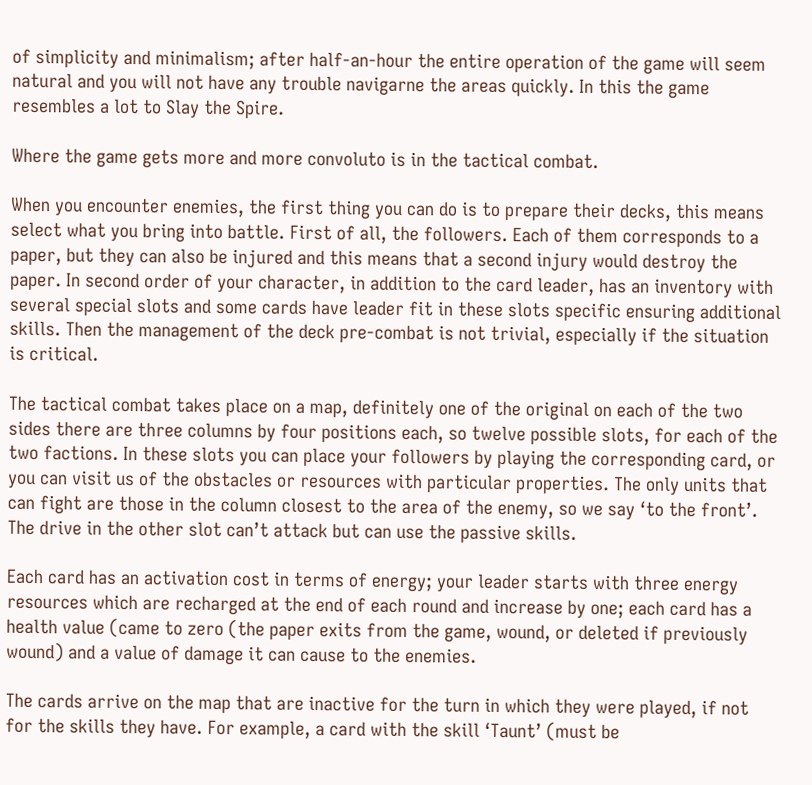of simplicity and minimalism; after half-an-hour the entire operation of the game will seem natural and you will not have any trouble navigarne the areas quickly. In this the game resembles a lot to Slay the Spire.

Where the game gets more and more convoluto is in the tactical combat.

When you encounter enemies, the first thing you can do is to prepare their decks, this means select what you bring into battle. First of all, the followers. Each of them corresponds to a paper, but they can also be injured and this means that a second injury would destroy the paper. In second order of your character, in addition to the card leader, has an inventory with several special slots and some cards have leader fit in these slots specific ensuring additional skills. Then the management of the deck pre-combat is not trivial, especially if the situation is critical.

The tactical combat takes place on a map, definitely one of the original on each of the two sides there are three columns by four positions each, so twelve possible slots, for each of the two factions. In these slots you can place your followers by playing the corresponding card, or you can visit us of the obstacles or resources with particular properties. The only units that can fight are those in the column closest to the area of the enemy, so we say ‘to the front’. The drive in the other slot can’t attack but can use the passive skills.

Each card has an activation cost in terms of energy; your leader starts with three energy resources which are recharged at the end of each round and increase by one; each card has a health value (came to zero (the paper exits from the game, wound, or deleted if previously wound) and a value of damage it can cause to the enemies.

The cards arrive on the map that are inactive for the turn in which they were played, if not for the skills they have. For example, a card with the skill ‘Taunt’ (must be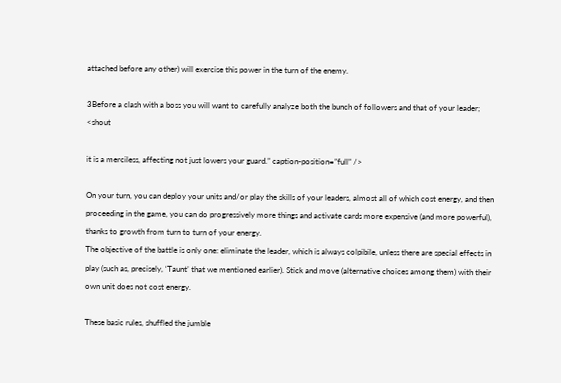attached before any other) will exercise this power in the turn of the enemy.

3Before a clash with a boss you will want to carefully analyze both the bunch of followers and that of your leader; <shout

it is a merciless, affecting not just lowers your guard.” caption-position=”full” />

On your turn, you can deploy your units and/or play the skills of your leaders, almost all of which cost energy, and then proceeding in the game, you can do progressively more things and activate cards more expensive (and more powerful), thanks to growth from turn to turn of your energy.
The objective of the battle is only one: eliminate the leader, which is always colpibile, unless there are special effects in play (such as, precisely, ‘Taunt’ that we mentioned earlier). Stick and move (alternative choices among them) with their own unit does not cost energy.

These basic rules, shuffled the jumble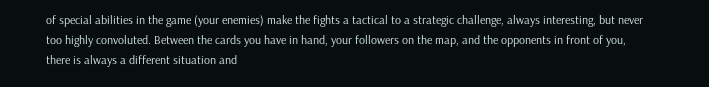of special abilities in the game (your enemies) make the fights a tactical to a strategic challenge, always interesting, but never too highly convoluted. Between the cards you have in hand, your followers on the map, and the opponents in front of you, there is always a different situation and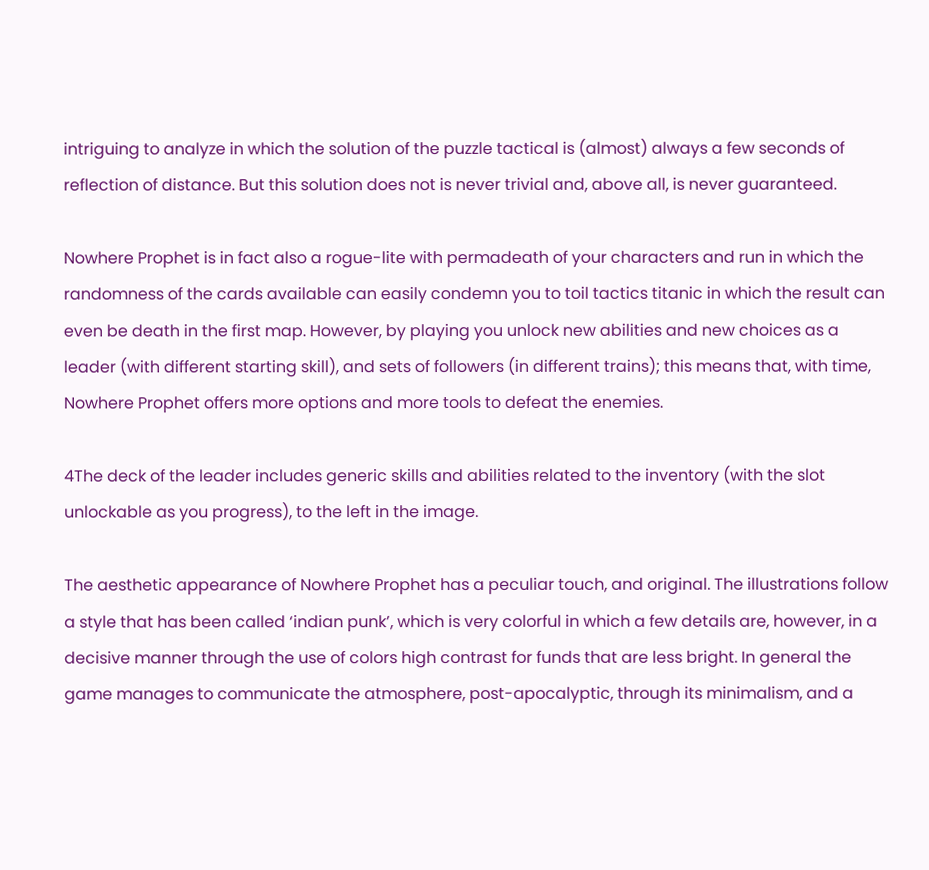intriguing to analyze in which the solution of the puzzle tactical is (almost) always a few seconds of reflection of distance. But this solution does not is never trivial and, above all, is never guaranteed.

Nowhere Prophet is in fact also a rogue-lite with permadeath of your characters and run in which the randomness of the cards available can easily condemn you to toil tactics titanic in which the result can even be death in the first map. However, by playing you unlock new abilities and new choices as a leader (with different starting skill), and sets of followers (in different trains); this means that, with time, Nowhere Prophet offers more options and more tools to defeat the enemies.

4The deck of the leader includes generic skills and abilities related to the inventory (with the slot unlockable as you progress), to the left in the image.

The aesthetic appearance of Nowhere Prophet has a peculiar touch, and original. The illustrations follow a style that has been called ‘indian punk’, which is very colorful in which a few details are, however, in a decisive manner through the use of colors high contrast for funds that are less bright. In general the game manages to communicate the atmosphere, post-apocalyptic, through its minimalism, and a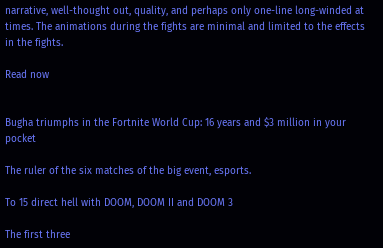narrative, well-thought out, quality, and perhaps only one-line long-winded at times. The animations during the fights are minimal and limited to the effects in the fights.

Read now


Bugha triumphs in the Fortnite World Cup: 16 years and $3 million in your pocket

The ruler of the six matches of the big event, esports.

To 15 direct hell with DOOM, DOOM II and DOOM 3

The first three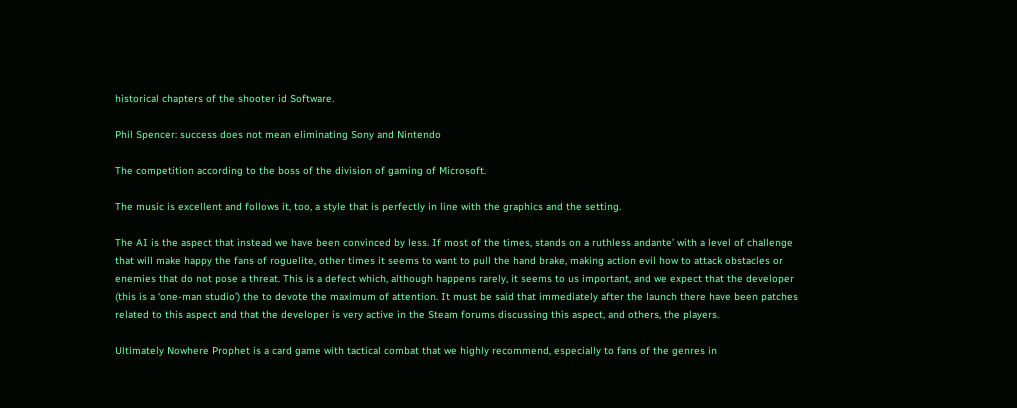historical chapters of the shooter id Software.

Phil Spencer: success does not mean eliminating Sony and Nintendo

The competition according to the boss of the division of gaming of Microsoft.

The music is excellent and follows it, too, a style that is perfectly in line with the graphics and the setting.

The AI is the aspect that instead we have been convinced by less. If most of the times, stands on a ruthless andante’ with a level of challenge that will make happy the fans of roguelite, other times it seems to want to pull the hand brake, making action evil how to attack obstacles or enemies that do not pose a threat. This is a defect which, although happens rarely, it seems to us important, and we expect that the developer (this is a ‘one-man studio’) the to devote the maximum of attention. It must be said that immediately after the launch there have been patches related to this aspect and that the developer is very active in the Steam forums discussing this aspect, and others, the players.

Ultimately Nowhere Prophet is a card game with tactical combat that we highly recommend, especially to fans of the genres in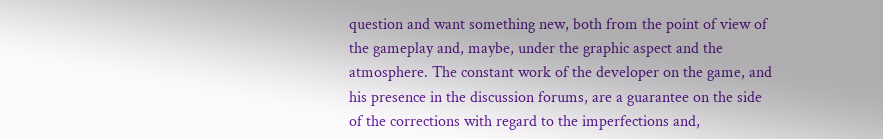question and want something new, both from the point of view of the gameplay and, maybe, under the graphic aspect and the atmosphere. The constant work of the developer on the game, and his presence in the discussion forums, are a guarantee on the side of the corrections with regard to the imperfections and,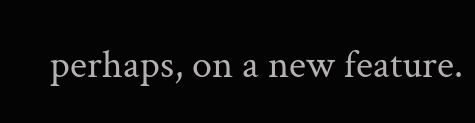perhaps, on a new feature.